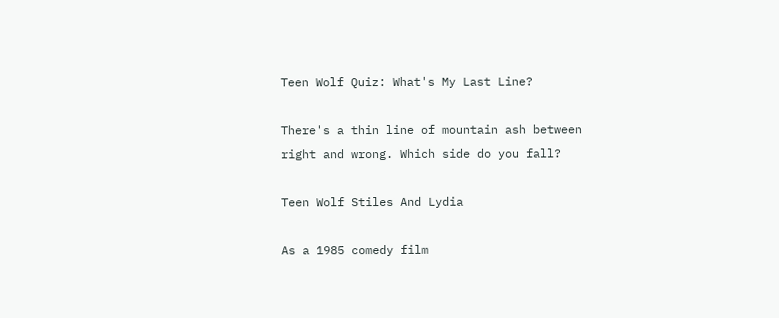Teen Wolf Quiz: What's My Last Line?

There's a thin line of mountain ash between right and wrong. Which side do you fall?

Teen Wolf Stiles And Lydia

As a 1985 comedy film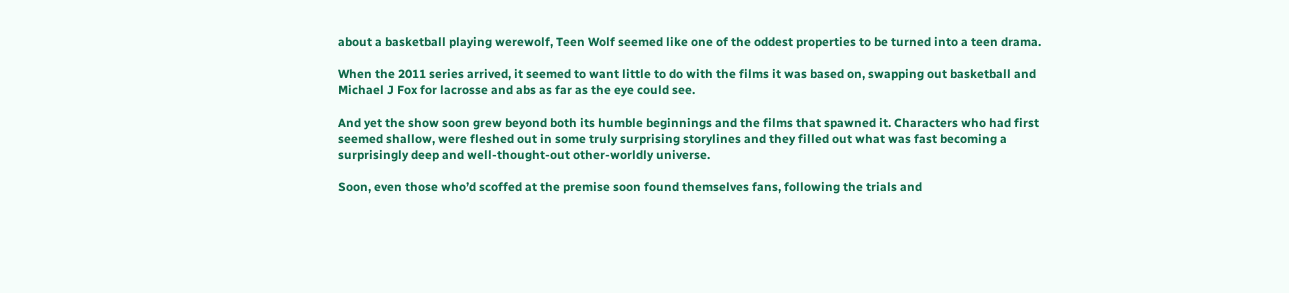about a basketball playing werewolf, Teen Wolf seemed like one of the oddest properties to be turned into a teen drama.

When the 2011 series arrived, it seemed to want little to do with the films it was based on, swapping out basketball and Michael J Fox for lacrosse and abs as far as the eye could see.

And yet the show soon grew beyond both its humble beginnings and the films that spawned it. Characters who had first seemed shallow, were fleshed out in some truly surprising storylines and they filled out what was fast becoming a surprisingly deep and well-thought-out other-worldly universe.

Soon, even those who’d scoffed at the premise soon found themselves fans, following the trials and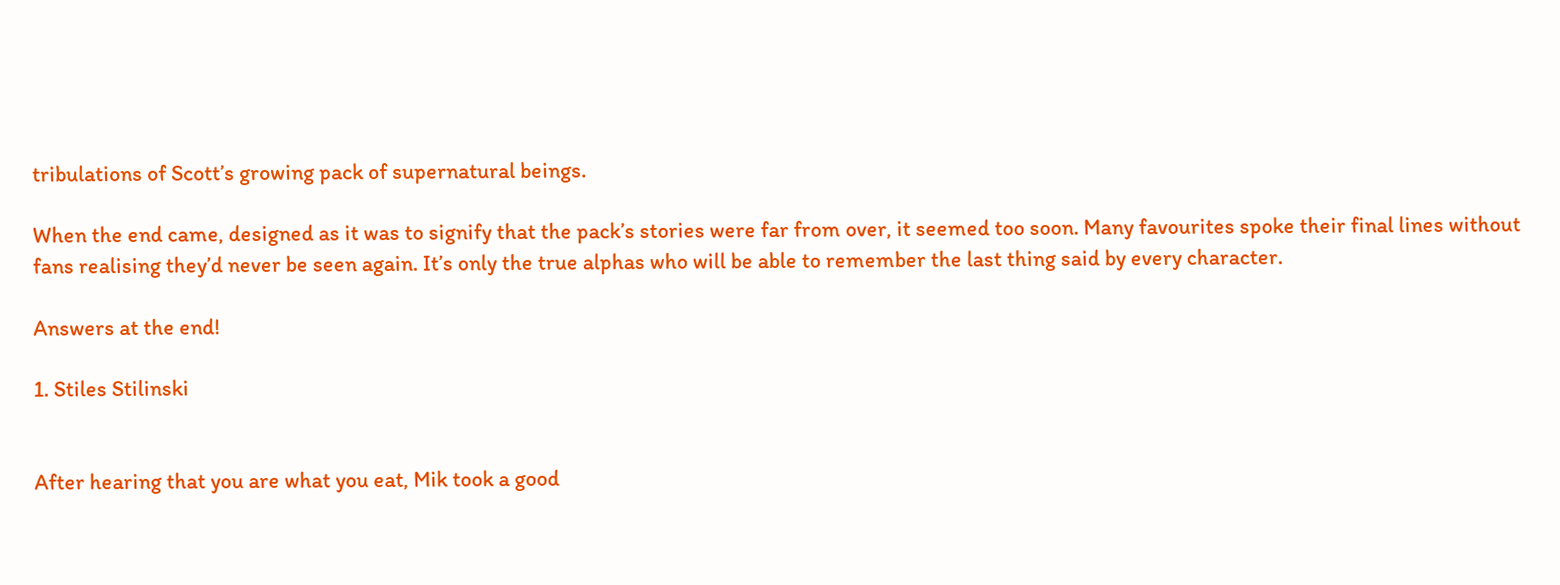tribulations of Scott’s growing pack of supernatural beings.

When the end came, designed as it was to signify that the pack’s stories were far from over, it seemed too soon. Many favourites spoke their final lines without fans realising they’d never be seen again. It’s only the true alphas who will be able to remember the last thing said by every character.

Answers at the end!

1. Stiles Stilinski


After hearing that you are what you eat, Mik took a good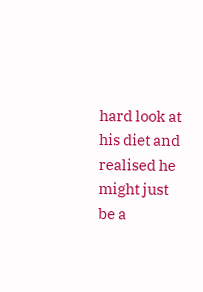hard look at his diet and realised he might just be a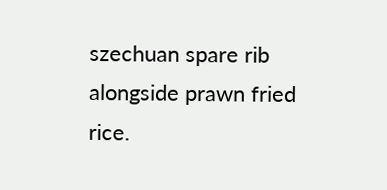szechuan spare rib alongside prawn fried rice.